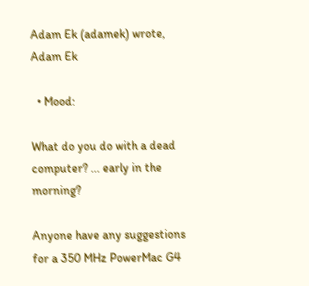Adam Ek (adamek) wrote,
Adam Ek

  • Mood:

What do you do with a dead computer? ... early in the morning?

Anyone have any suggestions for a 350 MHz PowerMac G4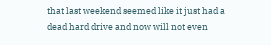that last weekend seemed like it just had a dead hard drive and now will not even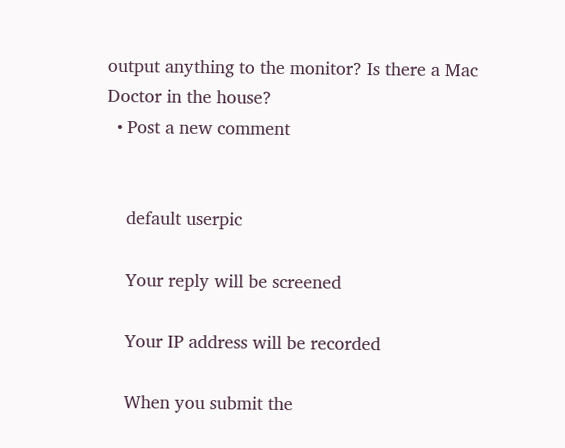output anything to the monitor? Is there a Mac Doctor in the house?
  • Post a new comment


    default userpic

    Your reply will be screened

    Your IP address will be recorded

    When you submit the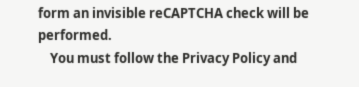form an invisible reCAPTCHA check will be performed.
    You must follow the Privacy Policy and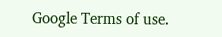Google Terms of use.